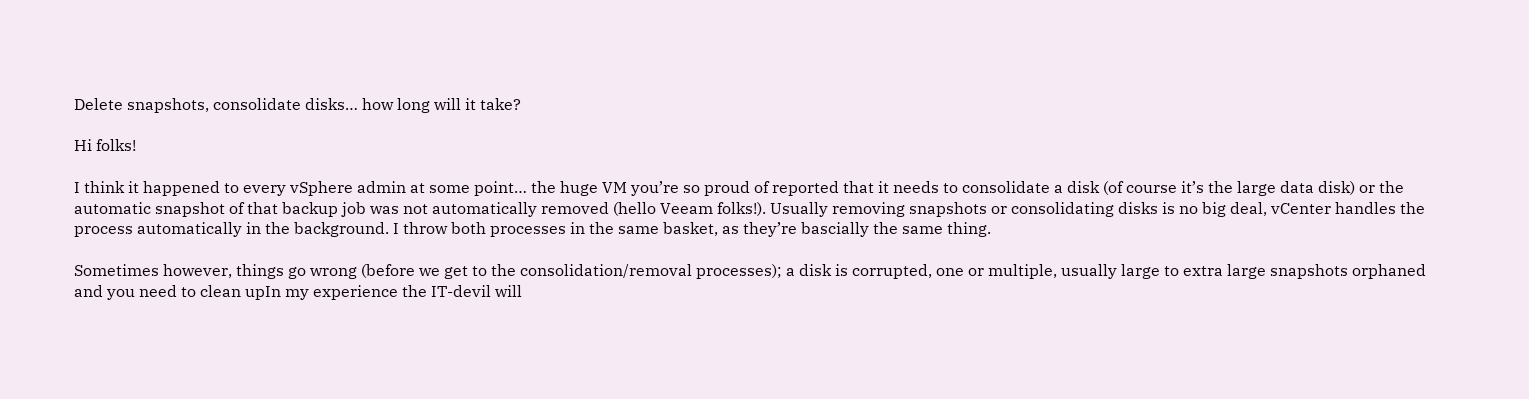Delete snapshots, consolidate disks… how long will it take?

Hi folks!

I think it happened to every vSphere admin at some point… the huge VM you’re so proud of reported that it needs to consolidate a disk (of course it’s the large data disk) or the automatic snapshot of that backup job was not automatically removed (hello Veeam folks!). Usually removing snapshots or consolidating disks is no big deal, vCenter handles the process automatically in the background. I throw both processes in the same basket, as they’re bascially the same thing.

Sometimes however, things go wrong (before we get to the consolidation/removal processes); a disk is corrupted, one or multiple, usually large to extra large snapshots orphaned and you need to clean upIn my experience the IT-devil will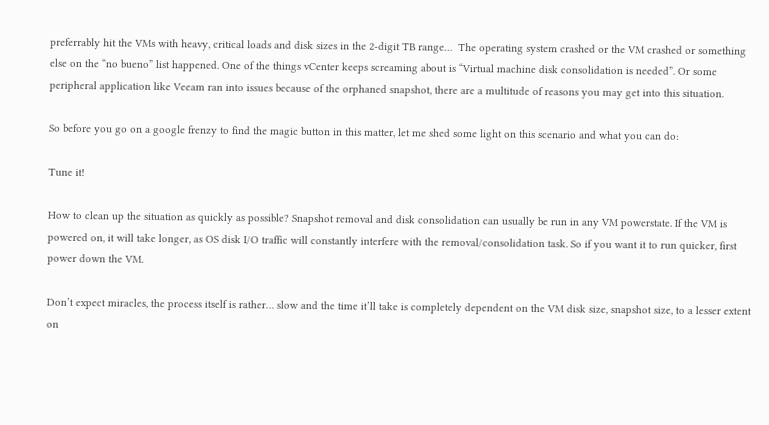preferrably hit the VMs with heavy, critical loads and disk sizes in the 2-digit TB range…  The operating system crashed or the VM crashed or something else on the “no bueno” list happened. One of the things vCenter keeps screaming about is “Virtual machine disk consolidation is needed”. Or some peripheral application like Veeam ran into issues because of the orphaned snapshot, there are a multitude of reasons you may get into this situation.

So before you go on a google frenzy to find the magic button in this matter, let me shed some light on this scenario and what you can do:

Tune it!

How to clean up the situation as quickly as possible? Snapshot removal and disk consolidation can usually be run in any VM powerstate. If the VM is powered on, it will take longer, as OS disk I/O traffic will constantly interfere with the removal/consolidation task. So if you want it to run quicker, first power down the VM.

Don’t expect miracles, the process itself is rather… slow and the time it’ll take is completely dependent on the VM disk size, snapshot size, to a lesser extent on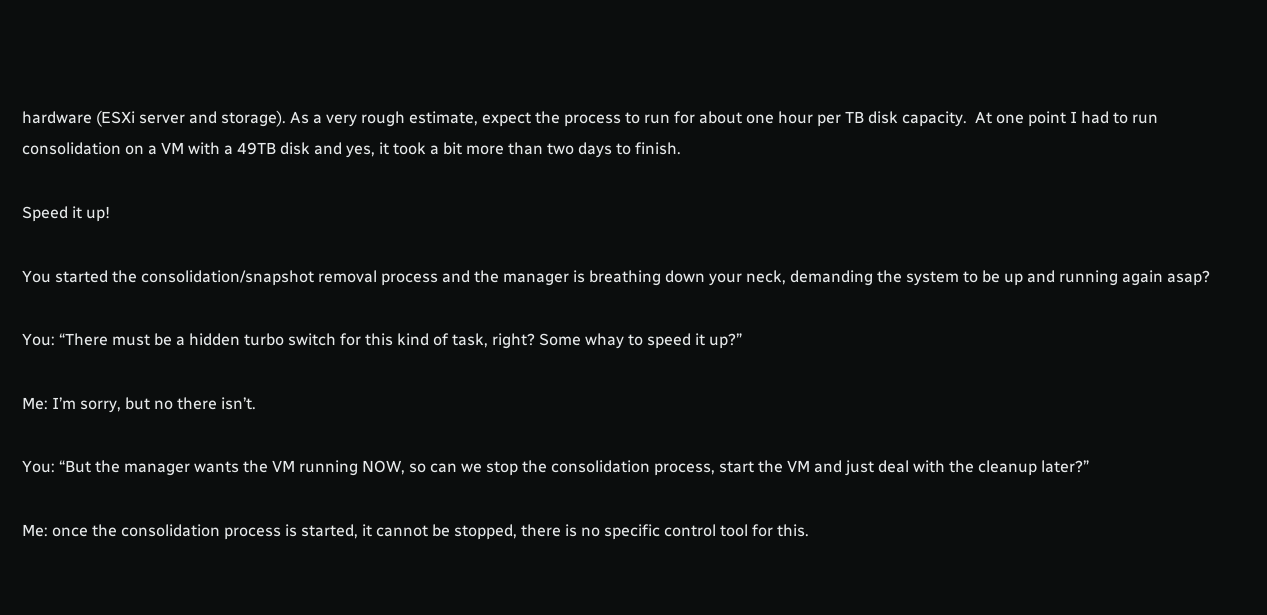hardware (ESXi server and storage). As a very rough estimate, expect the process to run for about one hour per TB disk capacity.  At one point I had to run consolidation on a VM with a 49TB disk and yes, it took a bit more than two days to finish.

Speed it up!

You started the consolidation/snapshot removal process and the manager is breathing down your neck, demanding the system to be up and running again asap?

You: “There must be a hidden turbo switch for this kind of task, right? Some whay to speed it up?”

Me: I’m sorry, but no there isn’t.

You: “But the manager wants the VM running NOW, so can we stop the consolidation process, start the VM and just deal with the cleanup later?”

Me: once the consolidation process is started, it cannot be stopped, there is no specific control tool for this.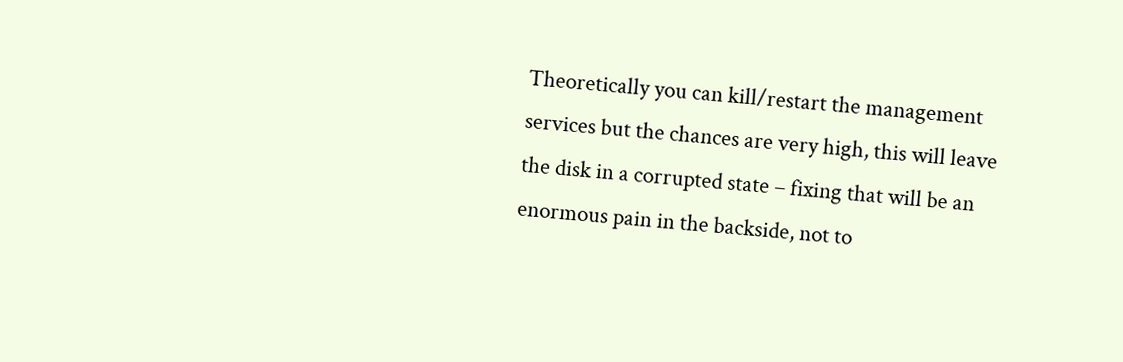Theoretically you can kill/restart the management services but the chances are very high, this will leave the disk in a corrupted state – fixing that will be an enormous pain in the backside, not to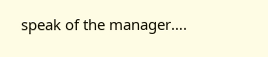speak of the manager….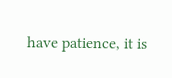have patience, it is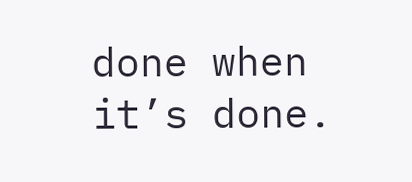done when it’s done.